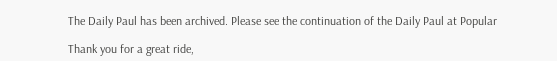The Daily Paul has been archived. Please see the continuation of the Daily Paul at Popular

Thank you for a great ride,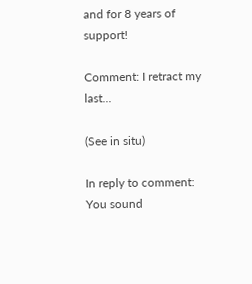and for 8 years of support!

Comment: I retract my last...

(See in situ)

In reply to comment: You sound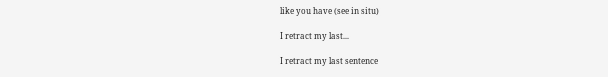like you have (see in situ)

I retract my last...

I retract my last sentence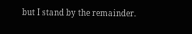but I stand by the remainder.